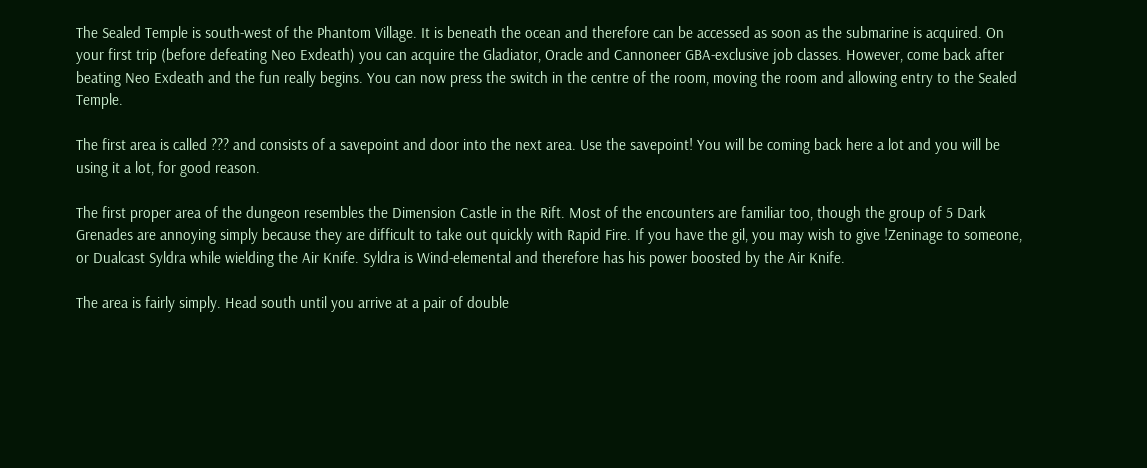The Sealed Temple is south-west of the Phantom Village. It is beneath the ocean and therefore can be accessed as soon as the submarine is acquired. On your first trip (before defeating Neo Exdeath) you can acquire the Gladiator, Oracle and Cannoneer GBA-exclusive job classes. However, come back after beating Neo Exdeath and the fun really begins. You can now press the switch in the centre of the room, moving the room and allowing entry to the Sealed Temple.

The first area is called ??? and consists of a savepoint and door into the next area. Use the savepoint! You will be coming back here a lot and you will be using it a lot, for good reason.

The first proper area of the dungeon resembles the Dimension Castle in the Rift. Most of the encounters are familiar too, though the group of 5 Dark Grenades are annoying simply because they are difficult to take out quickly with Rapid Fire. If you have the gil, you may wish to give !Zeninage to someone, or Dualcast Syldra while wielding the Air Knife. Syldra is Wind-elemental and therefore has his power boosted by the Air Knife.

The area is fairly simply. Head south until you arrive at a pair of double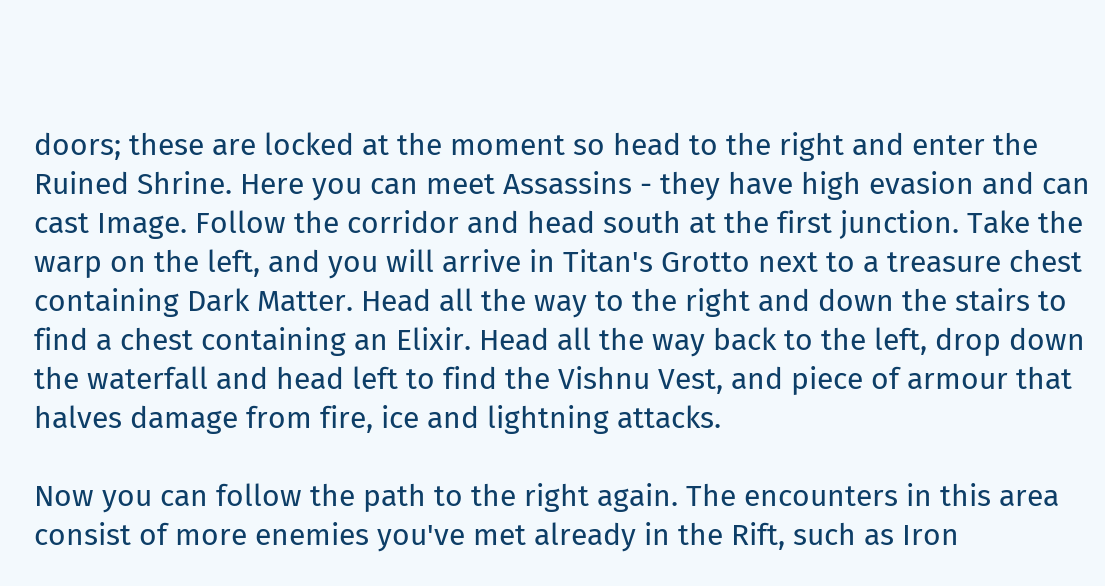doors; these are locked at the moment so head to the right and enter the Ruined Shrine. Here you can meet Assassins - they have high evasion and can cast Image. Follow the corridor and head south at the first junction. Take the warp on the left, and you will arrive in Titan's Grotto next to a treasure chest containing Dark Matter. Head all the way to the right and down the stairs to find a chest containing an Elixir. Head all the way back to the left, drop down the waterfall and head left to find the Vishnu Vest, and piece of armour that halves damage from fire, ice and lightning attacks.

Now you can follow the path to the right again. The encounters in this area consist of more enemies you've met already in the Rift, such as Iron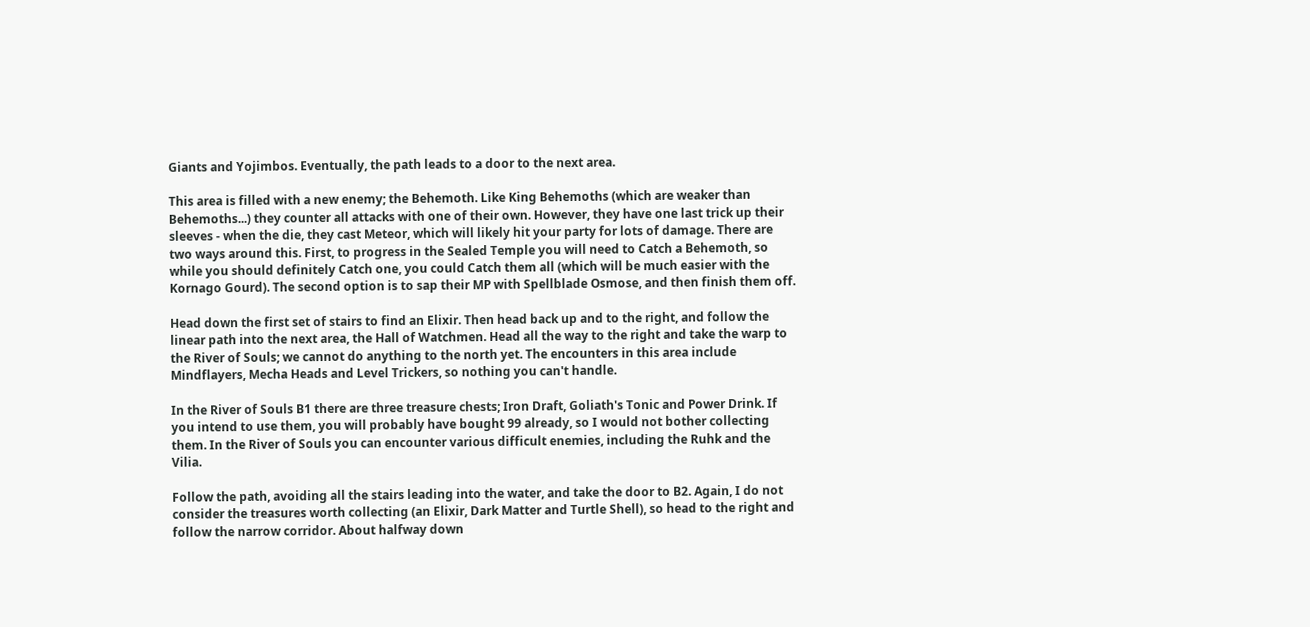Giants and Yojimbos. Eventually, the path leads to a door to the next area.

This area is filled with a new enemy; the Behemoth. Like King Behemoths (which are weaker than Behemoths...) they counter all attacks with one of their own. However, they have one last trick up their sleeves - when the die, they cast Meteor, which will likely hit your party for lots of damage. There are two ways around this. First, to progress in the Sealed Temple you will need to Catch a Behemoth, so while you should definitely Catch one, you could Catch them all (which will be much easier with the Kornago Gourd). The second option is to sap their MP with Spellblade Osmose, and then finish them off.

Head down the first set of stairs to find an Elixir. Then head back up and to the right, and follow the linear path into the next area, the Hall of Watchmen. Head all the way to the right and take the warp to the River of Souls; we cannot do anything to the north yet. The encounters in this area include Mindflayers, Mecha Heads and Level Trickers, so nothing you can't handle.

In the River of Souls B1 there are three treasure chests; Iron Draft, Goliath's Tonic and Power Drink. If you intend to use them, you will probably have bought 99 already, so I would not bother collecting them. In the River of Souls you can encounter various difficult enemies, including the Ruhk and the Vilia.

Follow the path, avoiding all the stairs leading into the water, and take the door to B2. Again, I do not consider the treasures worth collecting (an Elixir, Dark Matter and Turtle Shell), so head to the right and follow the narrow corridor. About halfway down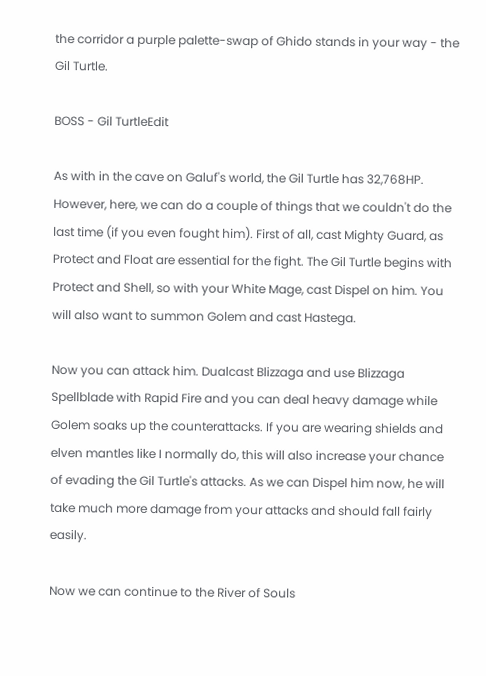the corridor a purple palette-swap of Ghido stands in your way - the Gil Turtle.

BOSS - Gil TurtleEdit

As with in the cave on Galuf's world, the Gil Turtle has 32,768HP. However, here, we can do a couple of things that we couldn't do the last time (if you even fought him). First of all, cast Mighty Guard, as Protect and Float are essential for the fight. The Gil Turtle begins with Protect and Shell, so with your White Mage, cast Dispel on him. You will also want to summon Golem and cast Hastega.

Now you can attack him. Dualcast Blizzaga and use Blizzaga Spellblade with Rapid Fire and you can deal heavy damage while Golem soaks up the counterattacks. If you are wearing shields and elven mantles like I normally do, this will also increase your chance of evading the Gil Turtle's attacks. As we can Dispel him now, he will take much more damage from your attacks and should fall fairly easily.

Now we can continue to the River of Souls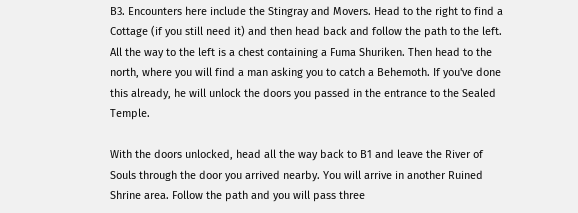B3. Encounters here include the Stingray and Movers. Head to the right to find a Cottage (if you still need it) and then head back and follow the path to the left. All the way to the left is a chest containing a Fuma Shuriken. Then head to the north, where you will find a man asking you to catch a Behemoth. If you've done this already, he will unlock the doors you passed in the entrance to the Sealed Temple.

With the doors unlocked, head all the way back to B1 and leave the River of Souls through the door you arrived nearby. You will arrive in another Ruined Shrine area. Follow the path and you will pass three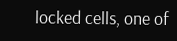locked cells, one of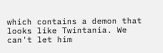which contains a demon that looks like Twintania. We can't let him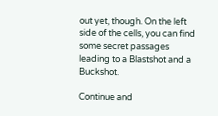out yet, though. On the left side of the cells, you can find some secret passages leading to a Blastshot and a Buckshot.

Continue and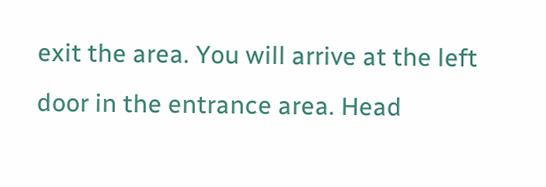exit the area. You will arrive at the left door in the entrance area. Head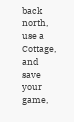back north, use a Cottage, and save your game,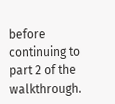before continuing to part 2 of the walkthrough.